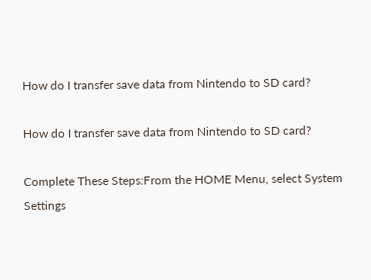How do I transfer save data from Nintendo to SD card?

How do I transfer save data from Nintendo to SD card?

Complete These Steps:From the HOME Menu, select System Settings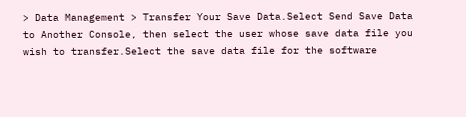> Data Management > Transfer Your Save Data.Select Send Save Data to Another Console, then select the user whose save data file you wish to transfer.Select the save data file for the software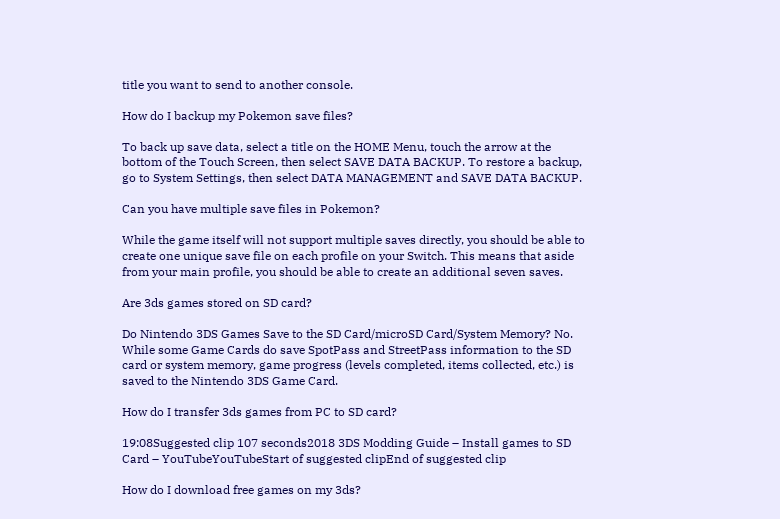title you want to send to another console.

How do I backup my Pokemon save files?

To back up save data, select a title on the HOME Menu, touch the arrow at the bottom of the Touch Screen, then select SAVE DATA BACKUP. To restore a backup, go to System Settings, then select DATA MANAGEMENT and SAVE DATA BACKUP.

Can you have multiple save files in Pokemon?

While the game itself will not support multiple saves directly, you should be able to create one unique save file on each profile on your Switch. This means that aside from your main profile, you should be able to create an additional seven saves.

Are 3ds games stored on SD card?

Do Nintendo 3DS Games Save to the SD Card/microSD Card/System Memory? No. While some Game Cards do save SpotPass and StreetPass information to the SD card or system memory, game progress (levels completed, items collected, etc.) is saved to the Nintendo 3DS Game Card.

How do I transfer 3ds games from PC to SD card?

19:08Suggested clip 107 seconds2018 3DS Modding Guide – Install games to SD Card – YouTubeYouTubeStart of suggested clipEnd of suggested clip

How do I download free games on my 3ds?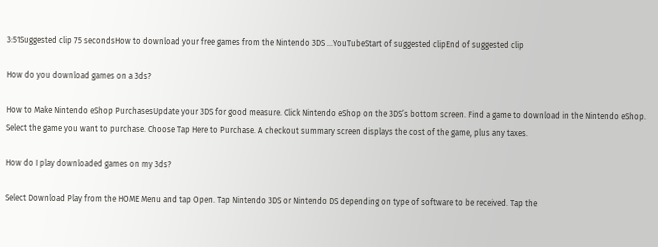3:51Suggested clip 75 secondsHow to download your free games from the Nintendo 3DS …YouTubeStart of suggested clipEnd of suggested clip

How do you download games on a 3ds?

How to Make Nintendo eShop PurchasesUpdate your 3DS for good measure. Click Nintendo eShop on the 3DS’s bottom screen. Find a game to download in the Nintendo eShop. Select the game you want to purchase. Choose Tap Here to Purchase. A checkout summary screen displays the cost of the game, plus any taxes.

How do I play downloaded games on my 3ds?

Select Download Play from the HOME Menu and tap Open. Tap Nintendo 3DS or Nintendo DS depending on type of software to be received. Tap the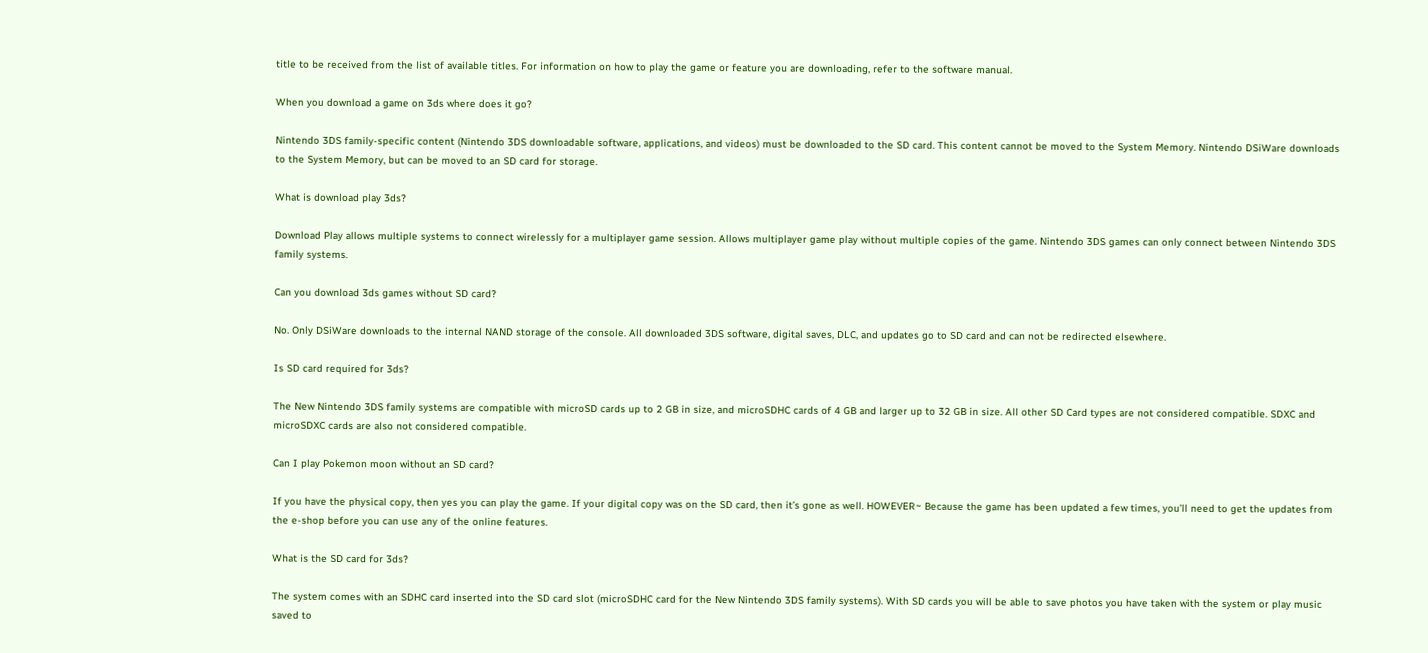title to be received from the list of available titles. For information on how to play the game or feature you are downloading, refer to the software manual.

When you download a game on 3ds where does it go?

Nintendo 3DS family-specific content (Nintendo 3DS downloadable software, applications, and videos) must be downloaded to the SD card. This content cannot be moved to the System Memory. Nintendo DSiWare downloads to the System Memory, but can be moved to an SD card for storage.

What is download play 3ds?

Download Play allows multiple systems to connect wirelessly for a multiplayer game session. Allows multiplayer game play without multiple copies of the game. Nintendo 3DS games can only connect between Nintendo 3DS family systems.

Can you download 3ds games without SD card?

No. Only DSiWare downloads to the internal NAND storage of the console. All downloaded 3DS software, digital saves, DLC, and updates go to SD card and can not be redirected elsewhere.

Is SD card required for 3ds?

The New Nintendo 3DS family systems are compatible with microSD cards up to 2 GB in size, and microSDHC cards of 4 GB and larger up to 32 GB in size. All other SD Card types are not considered compatible. SDXC and microSDXC cards are also not considered compatible.

Can I play Pokemon moon without an SD card?

If you have the physical copy, then yes you can play the game. If your digital copy was on the SD card, then it’s gone as well. HOWEVER~ Because the game has been updated a few times, you’ll need to get the updates from the e-shop before you can use any of the online features.

What is the SD card for 3ds?

The system comes with an SDHC card inserted into the SD card slot (microSDHC card for the New Nintendo 3DS family systems). With SD cards you will be able to save photos you have taken with the system or play music saved to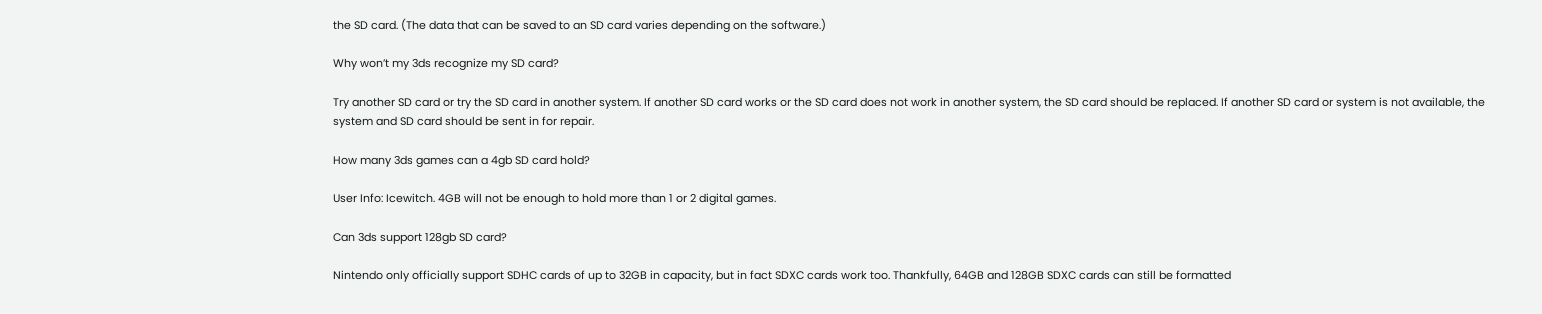the SD card. (The data that can be saved to an SD card varies depending on the software.)

Why won’t my 3ds recognize my SD card?

Try another SD card or try the SD card in another system. If another SD card works or the SD card does not work in another system, the SD card should be replaced. If another SD card or system is not available, the system and SD card should be sent in for repair.

How many 3ds games can a 4gb SD card hold?

User Info: Icewitch. 4GB will not be enough to hold more than 1 or 2 digital games.

Can 3ds support 128gb SD card?

Nintendo only officially support SDHC cards of up to 32GB in capacity, but in fact SDXC cards work too. Thankfully, 64GB and 128GB SDXC cards can still be formatted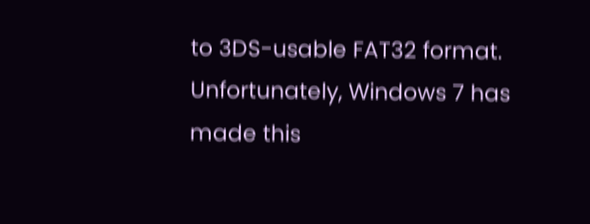to 3DS-usable FAT32 format. Unfortunately, Windows 7 has made this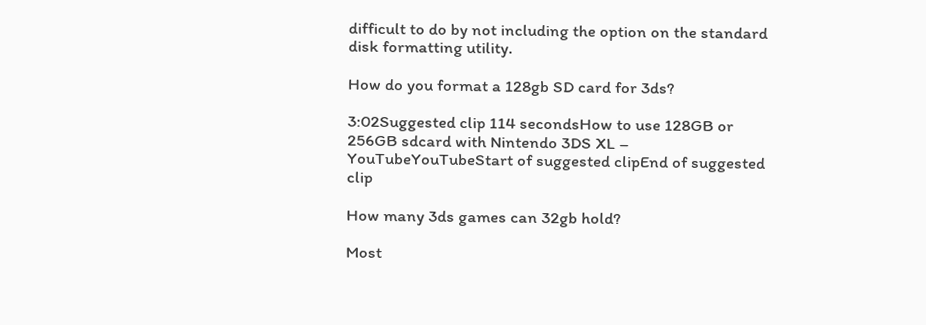difficult to do by not including the option on the standard disk formatting utility.

How do you format a 128gb SD card for 3ds?

3:02Suggested clip 114 secondsHow to use 128GB or 256GB sdcard with Nintendo 3DS XL – YouTubeYouTubeStart of suggested clipEnd of suggested clip

How many 3ds games can 32gb hold?

Most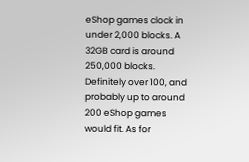eShop games clock in under 2,000 blocks. A 32GB card is around 250,000 blocks. Definitely over 100, and probably up to around 200 eShop games would fit. As for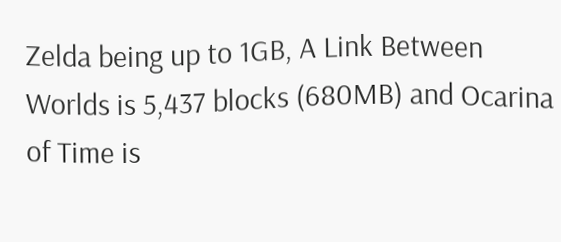Zelda being up to 1GB, A Link Between Worlds is 5,437 blocks (680MB) and Ocarina of Time is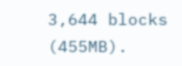3,644 blocks (455MB).